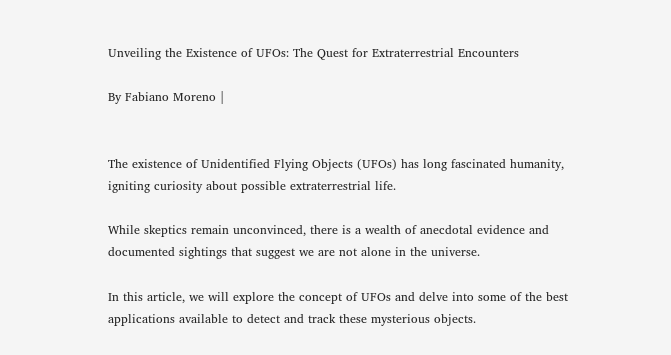Unveiling the Existence of UFOs: The Quest for Extraterrestrial Encounters

By Fabiano Moreno |


The existence of Unidentified Flying Objects (UFOs) has long fascinated humanity, igniting curiosity about possible extraterrestrial life.

While skeptics remain unconvinced, there is a wealth of anecdotal evidence and documented sightings that suggest we are not alone in the universe.

In this article, we will explore the concept of UFOs and delve into some of the best applications available to detect and track these mysterious objects.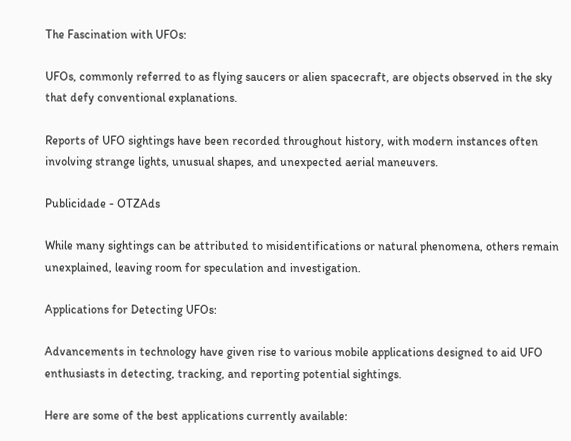The Fascination with UFOs:

UFOs, commonly referred to as flying saucers or alien spacecraft, are objects observed in the sky that defy conventional explanations.

Reports of UFO sightings have been recorded throughout history, with modern instances often involving strange lights, unusual shapes, and unexpected aerial maneuvers.

Publicidade - OTZAds

While many sightings can be attributed to misidentifications or natural phenomena, others remain unexplained, leaving room for speculation and investigation.

Applications for Detecting UFOs:

Advancements in technology have given rise to various mobile applications designed to aid UFO enthusiasts in detecting, tracking, and reporting potential sightings.

Here are some of the best applications currently available: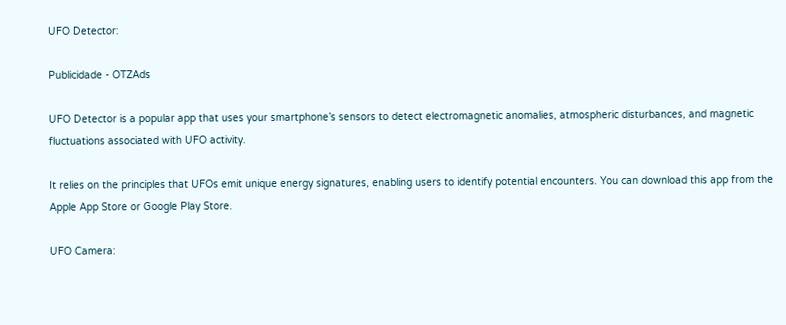UFO Detector:

Publicidade - OTZAds

UFO Detector is a popular app that uses your smartphone’s sensors to detect electromagnetic anomalies, atmospheric disturbances, and magnetic fluctuations associated with UFO activity.

It relies on the principles that UFOs emit unique energy signatures, enabling users to identify potential encounters. You can download this app from the Apple App Store or Google Play Store.

UFO Camera: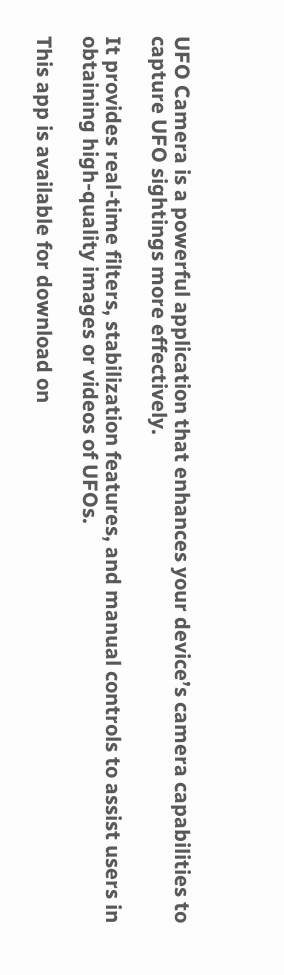UFO Camera is a powerful application that enhances your device’s camera capabilities to capture UFO sightings more effectively.

It provides real-time filters, stabilization features, and manual controls to assist users in obtaining high-quality images or videos of UFOs.

This app is available for download on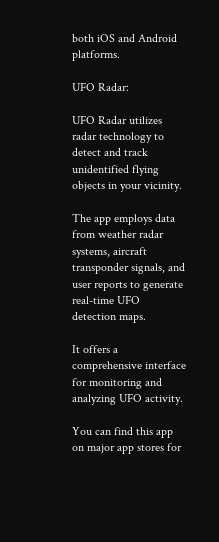both iOS and Android platforms.

UFO Radar:

UFO Radar utilizes radar technology to detect and track unidentified flying objects in your vicinity.

The app employs data from weather radar systems, aircraft transponder signals, and user reports to generate real-time UFO detection maps.

It offers a comprehensive interface for monitoring and analyzing UFO activity.

You can find this app on major app stores for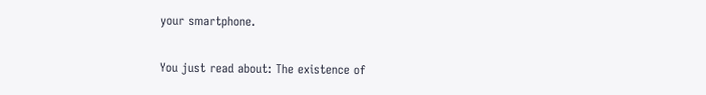your smartphone.

You just read about: The existence of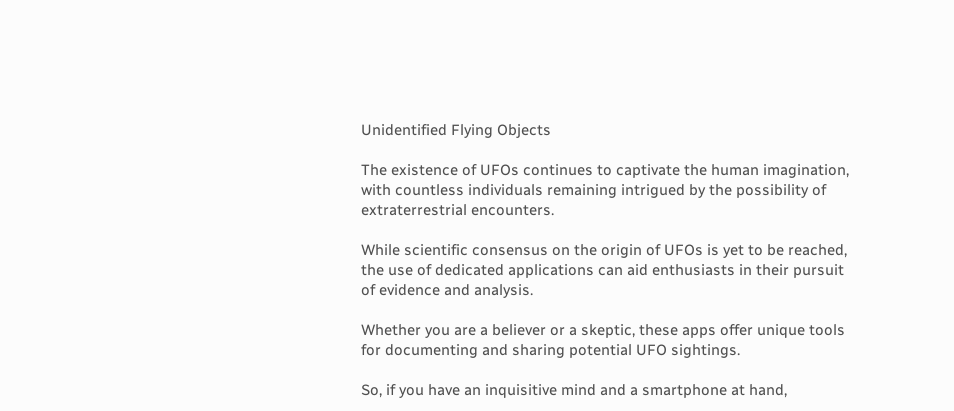Unidentified Flying Objects

The existence of UFOs continues to captivate the human imagination, with countless individuals remaining intrigued by the possibility of extraterrestrial encounters.

While scientific consensus on the origin of UFOs is yet to be reached, the use of dedicated applications can aid enthusiasts in their pursuit of evidence and analysis.

Whether you are a believer or a skeptic, these apps offer unique tools for documenting and sharing potential UFO sightings.

So, if you have an inquisitive mind and a smartphone at hand,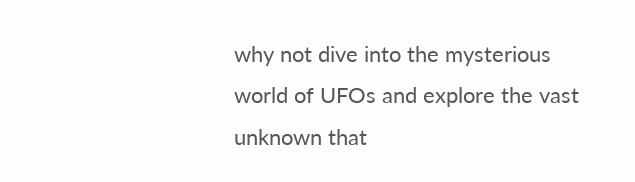why not dive into the mysterious world of UFOs and explore the vast unknown that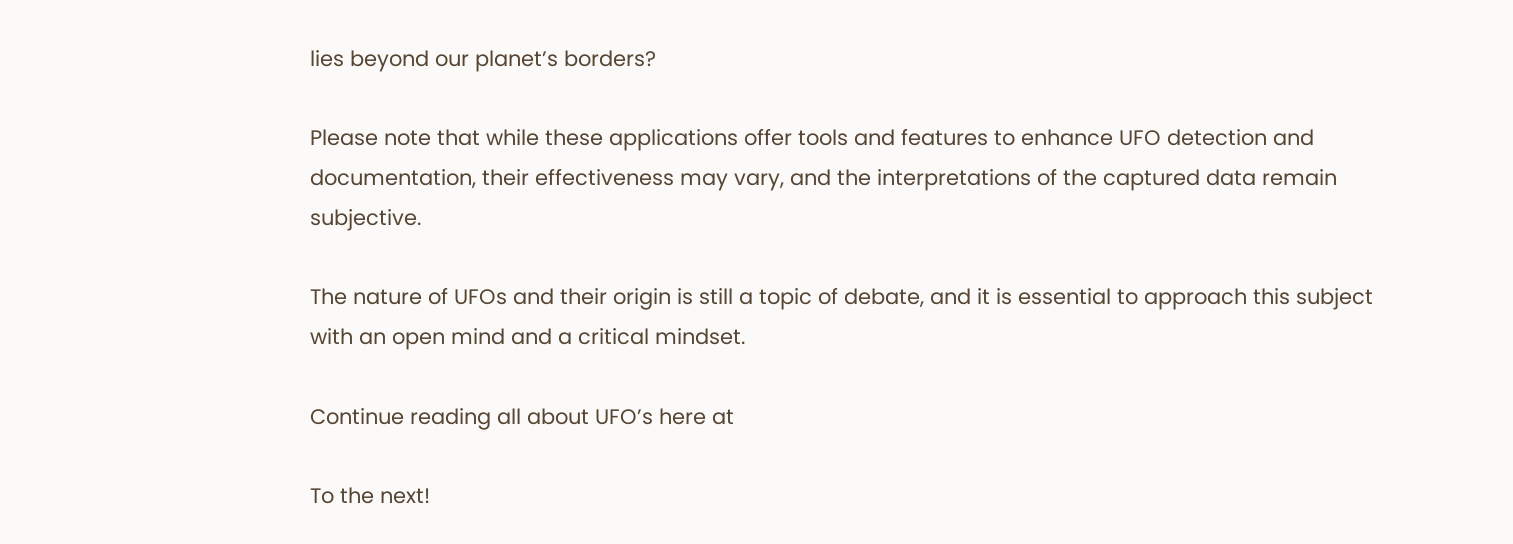lies beyond our planet’s borders?

Please note that while these applications offer tools and features to enhance UFO detection and documentation, their effectiveness may vary, and the interpretations of the captured data remain subjective.

The nature of UFOs and their origin is still a topic of debate, and it is essential to approach this subject with an open mind and a critical mindset.

Continue reading all about UFO’s here at

To the next!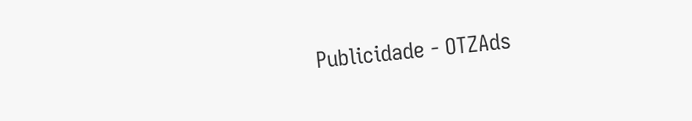Publicidade - OTZAds